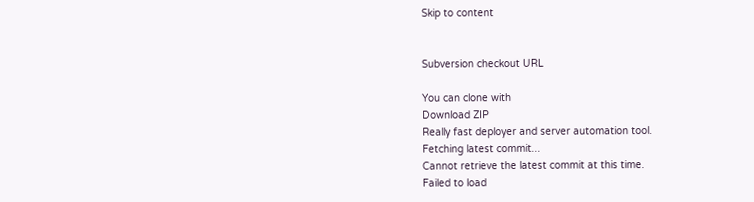Skip to content


Subversion checkout URL

You can clone with
Download ZIP
Really fast deployer and server automation tool.
Fetching latest commit...
Cannot retrieve the latest commit at this time.
Failed to load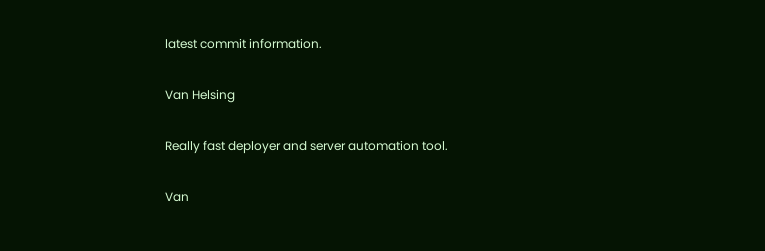latest commit information.

Van Helsing

Really fast deployer and server automation tool.

Van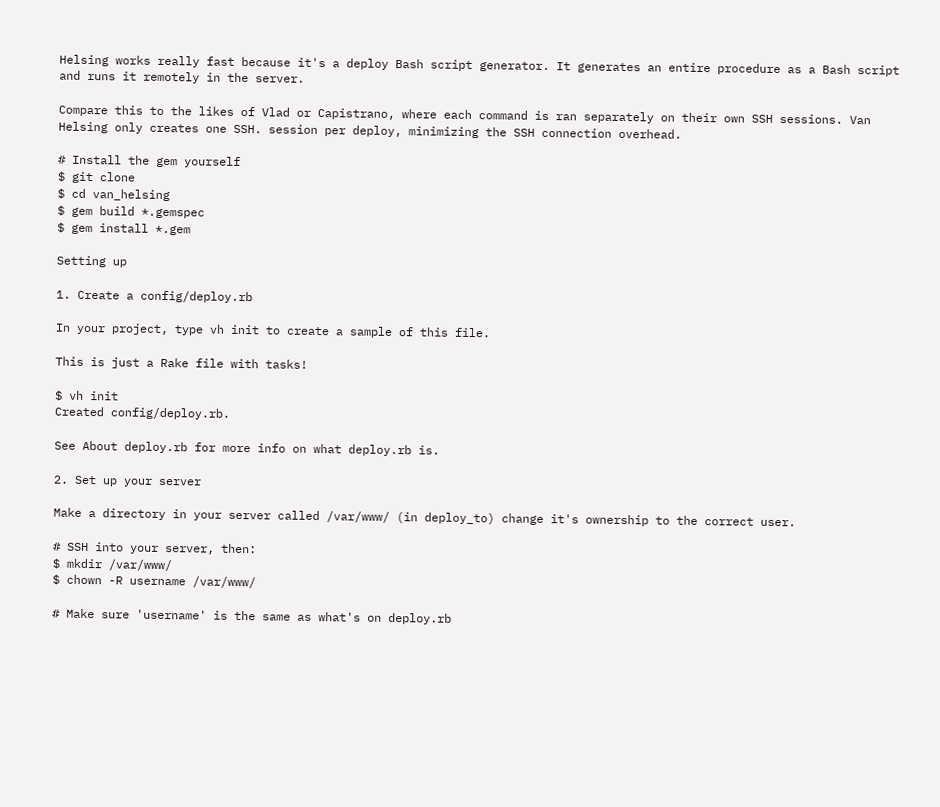Helsing works really fast because it's a deploy Bash script generator. It generates an entire procedure as a Bash script and runs it remotely in the server.

Compare this to the likes of Vlad or Capistrano, where each command is ran separately on their own SSH sessions. Van Helsing only creates one SSH. session per deploy, minimizing the SSH connection overhead.

# Install the gem yourself
$ git clone
$ cd van_helsing
$ gem build *.gemspec
$ gem install *.gem

Setting up

1. Create a config/deploy.rb

In your project, type vh init to create a sample of this file.

This is just a Rake file with tasks!

$ vh init
Created config/deploy.rb.

See About deploy.rb for more info on what deploy.rb is.

2. Set up your server

Make a directory in your server called /var/www/ (in deploy_to) change it's ownership to the correct user.

# SSH into your server, then:
$ mkdir /var/www/
$ chown -R username /var/www/

# Make sure 'username' is the same as what's on deploy.rb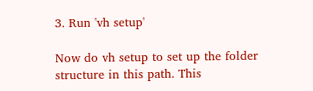3. Run 'vh setup'

Now do vh setup to set up the folder structure in this path. This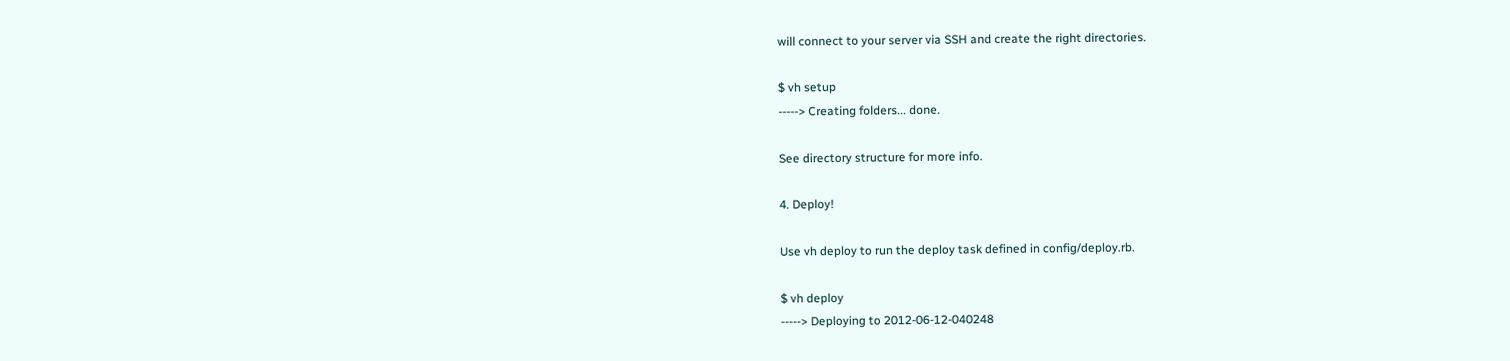will connect to your server via SSH and create the right directories.

$ vh setup
-----> Creating folders... done.

See directory structure for more info.

4. Deploy!

Use vh deploy to run the deploy task defined in config/deploy.rb.

$ vh deploy
-----> Deploying to 2012-06-12-040248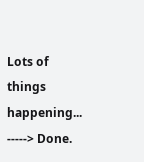Lots of things happening...
-----> Done.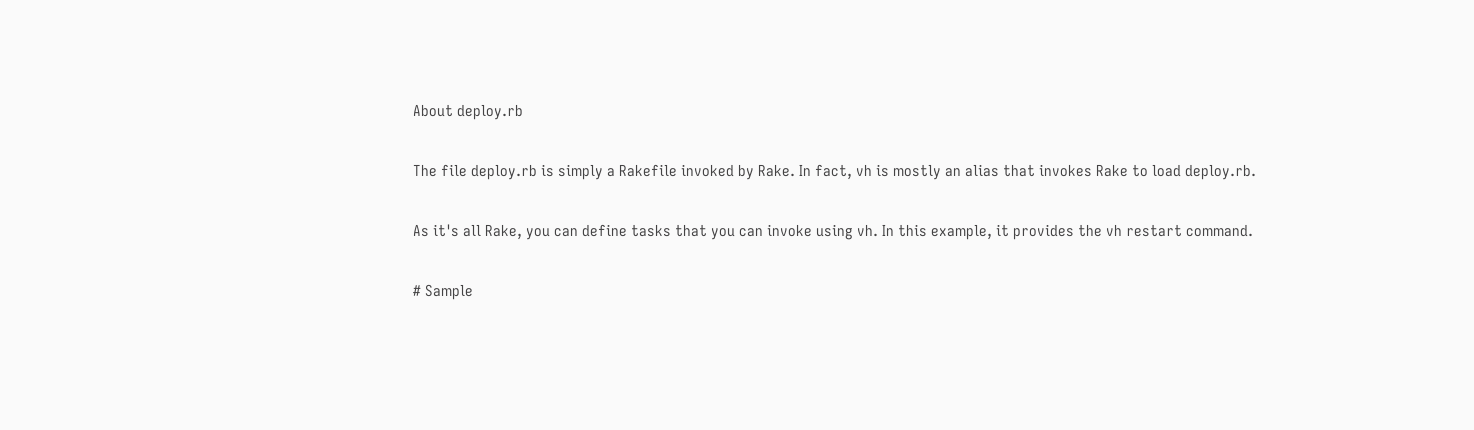About deploy.rb

The file deploy.rb is simply a Rakefile invoked by Rake. In fact, vh is mostly an alias that invokes Rake to load deploy.rb.

As it's all Rake, you can define tasks that you can invoke using vh. In this example, it provides the vh restart command.

# Sample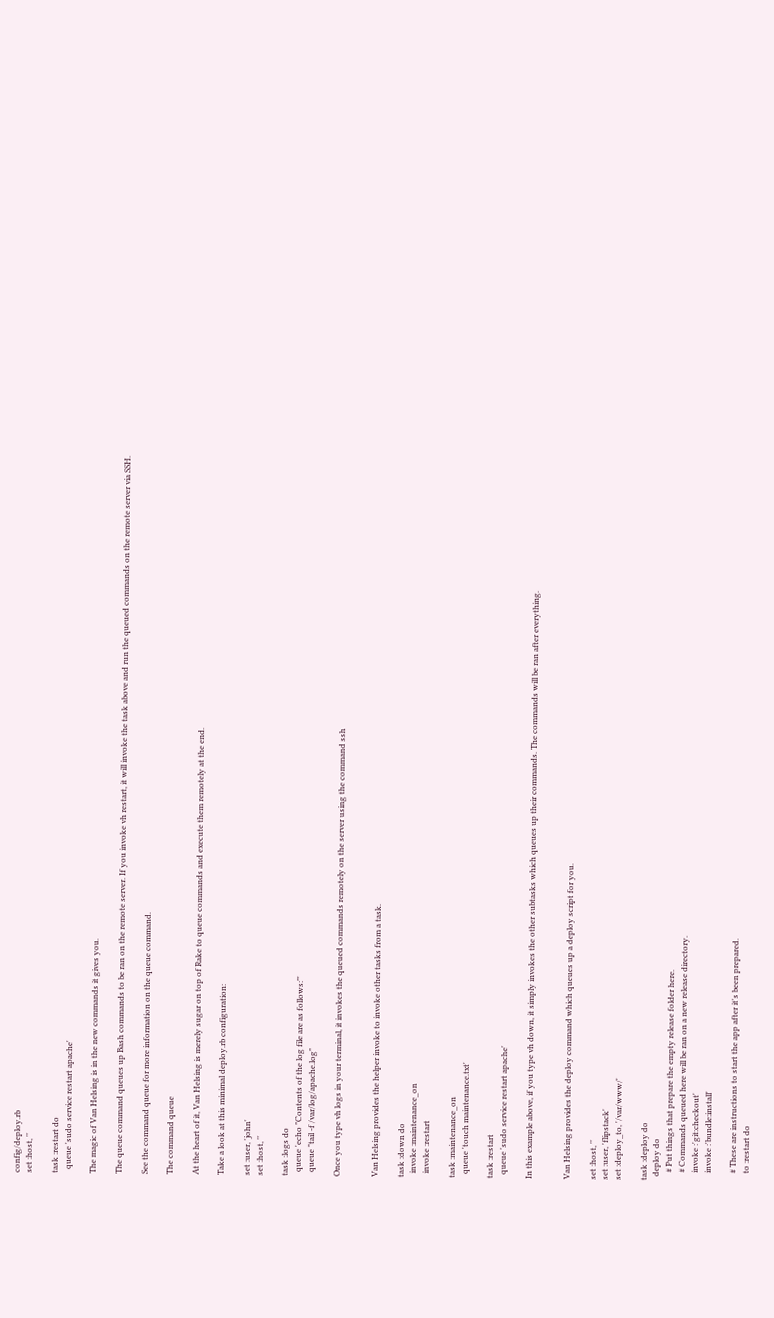config/deploy.rb
set :host, ''

task :restart do
  queue 'sudo service restart apache'

The magic of Van Helsing is in the new commands it gives you.

The queue command queues up Bash commands to be ran on the remote server. If you invoke vh restart, it will invoke the task above and run the queued commands on the remote server via SSH.

See the command queue for more information on the queue command.

The command queue

At the heart of it, Van Helsing is merely sugar on top of Rake to queue commands and execute them remotely at the end.

Take a look at this minimal deploy.rb configuration:

set :user, 'john'
set :host, ''

task :logs do
  queue 'echo "Contents of the log file are as follows:"'
  queue "tail -f /var/log/apache.log"

Once you type vh logs in your terminal, it invokes the queued commands remotely on the server using the command ssh


Van Helsing provides the helper invoke to invoke other tasks from a task.

task :down do
  invoke :maintenance_on
  invoke :restart

task :maintenance_on
  queue 'touch maintenance.txt'

task :restart
  queue 'sudo service restart apache'

In this example above, if you type vh down, it simply invokes the other subtasks which queues up their commands. The commands will be ran after everything.


Van Helsing provides the deploy command which queues up a deploy script for you.

set :host, ''
set :user, 'flipstack'
set :deploy_to, '/var/www/'

task :deploy do
  deploy do
    # Put things that prepare the empty release folder here.
    # Commands queued here will be ran on a new release directory.
    invoke :'git:checkout'
    invoke :'bundle:install'

    # These are instructions to start the app after it's been prepared.
    to :restart do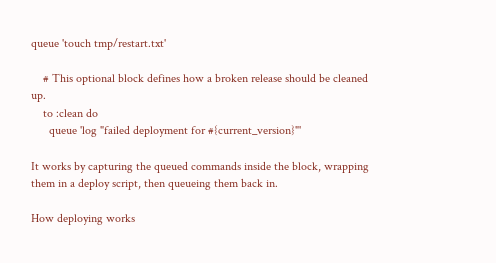queue 'touch tmp/restart.txt'

    # This optional block defines how a broken release should be cleaned up.
    to :clean do
      queue 'log "failed deployment for #{current_version}"'

It works by capturing the queued commands inside the block, wrapping them in a deploy script, then queueing them back in.

How deploying works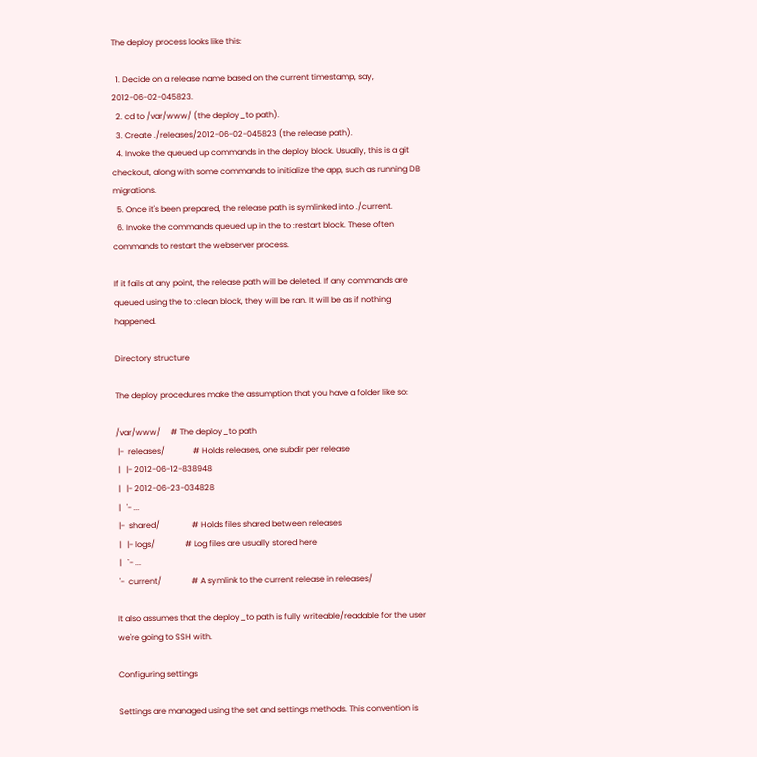The deploy process looks like this:

  1. Decide on a release name based on the current timestamp, say, 2012-06-02-045823.
  2. cd to /var/www/ (the deploy_to path).
  3. Create ./releases/2012-06-02-045823 (the release path).
  4. Invoke the queued up commands in the deploy block. Usually, this is a git checkout, along with some commands to initialize the app, such as running DB migrations.
  5. Once it's been prepared, the release path is symlinked into ./current.
  6. Invoke the commands queued up in the to :restart block. These often commands to restart the webserver process.

If it fails at any point, the release path will be deleted. If any commands are queued using the to :clean block, they will be ran. It will be as if nothing happened.

Directory structure

The deploy procedures make the assumption that you have a folder like so:

/var/www/     # The deploy_to path
 |-  releases/              # Holds releases, one subdir per release
 |   |- 2012-06-12-838948
 |   |- 2012-06-23-034828
 |   '- ...
 |-  shared/                # Holds files shared between releases
 |   |- logs/               # Log files are usually stored here
 |   `- ...
 '-  current/               # A symlink to the current release in releases/

It also assumes that the deploy_to path is fully writeable/readable for the user we're going to SSH with.

Configuring settings

Settings are managed using the set and settings methods. This convention is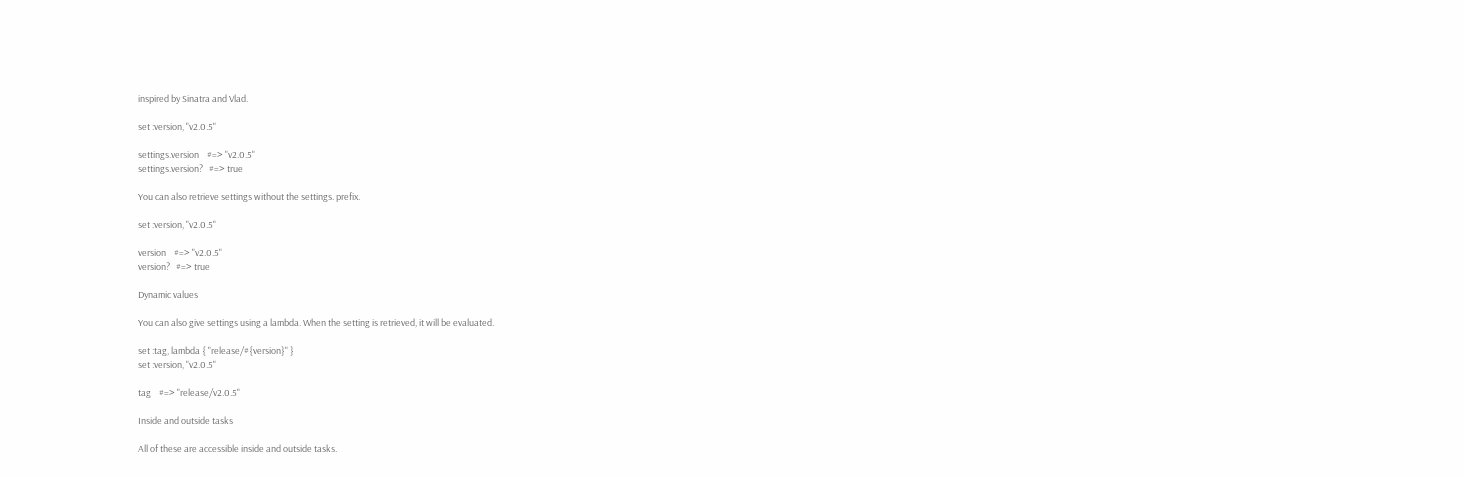inspired by Sinatra and Vlad.

set :version, "v2.0.5"

settings.version    #=> "v2.0.5"
settings.version?   #=> true

You can also retrieve settings without the settings. prefix.

set :version, "v2.0.5"

version    #=> "v2.0.5"
version?   #=> true

Dynamic values

You can also give settings using a lambda. When the setting is retrieved, it will be evaluated.

set :tag, lambda { "release/#{version}" }
set :version, "v2.0.5"

tag    #=> "release/v2.0.5"

Inside and outside tasks

All of these are accessible inside and outside tasks.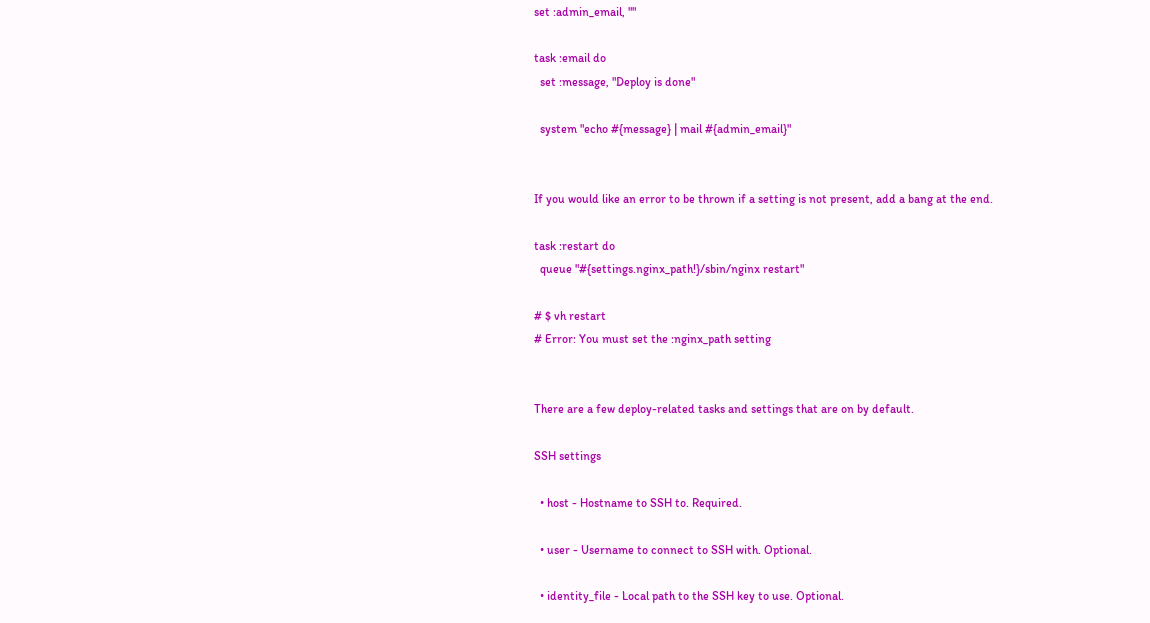set :admin_email, ""

task :email do
  set :message, "Deploy is done"

  system "echo #{message} | mail #{admin_email}"


If you would like an error to be thrown if a setting is not present, add a bang at the end.

task :restart do
  queue "#{settings.nginx_path!}/sbin/nginx restart"

# $ vh restart
# Error: You must set the :nginx_path setting


There are a few deploy-related tasks and settings that are on by default.

SSH settings

  • host - Hostname to SSH to. Required.

  • user - Username to connect to SSH with. Optional.

  • identity_file - Local path to the SSH key to use. Optional.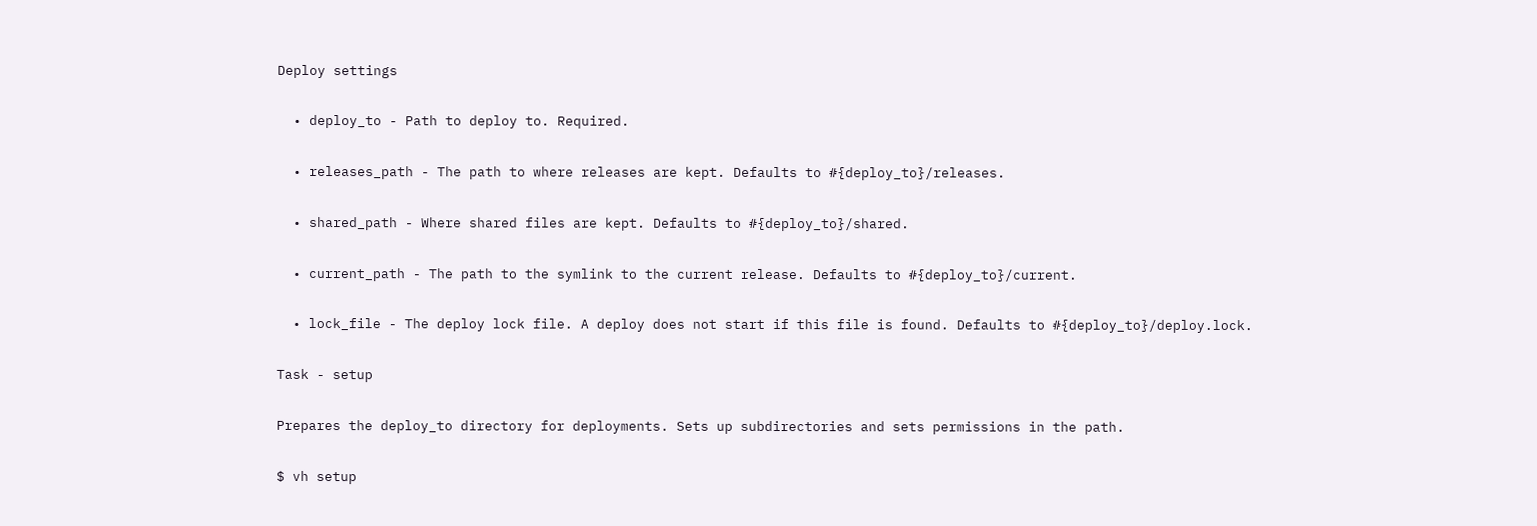Deploy settings

  • deploy_to - Path to deploy to. Required.

  • releases_path - The path to where releases are kept. Defaults to #{deploy_to}/releases.

  • shared_path - Where shared files are kept. Defaults to #{deploy_to}/shared.

  • current_path - The path to the symlink to the current release. Defaults to #{deploy_to}/current.

  • lock_file - The deploy lock file. A deploy does not start if this file is found. Defaults to #{deploy_to}/deploy.lock.

Task - setup

Prepares the deploy_to directory for deployments. Sets up subdirectories and sets permissions in the path.

$ vh setup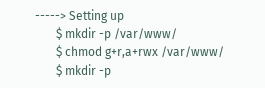-----> Setting up
       $ mkdir -p /var/www/
       $ chmod g+r,a+rwx /var/www/
       $ mkdir -p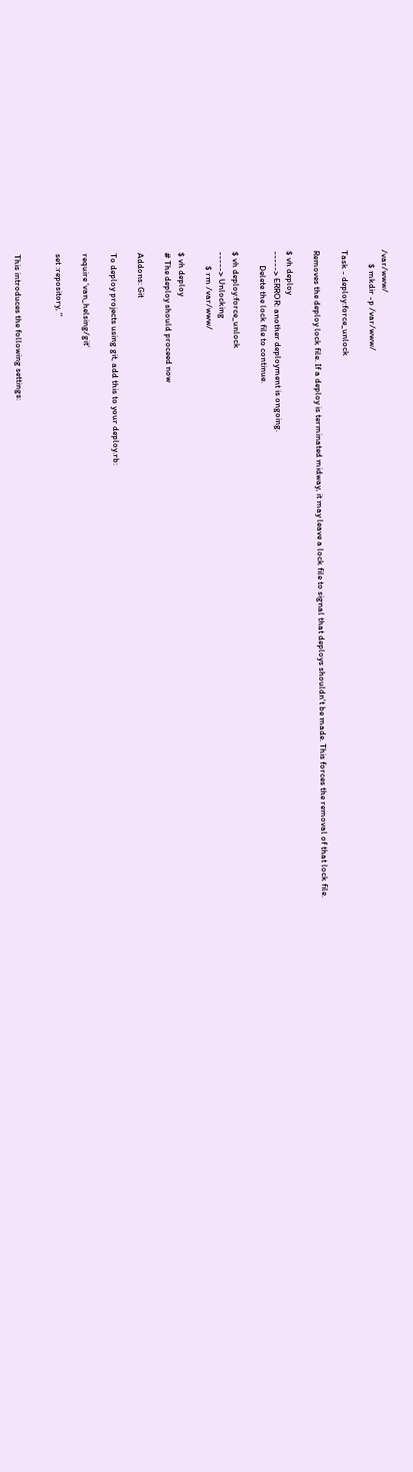/var/www/
       $ mkdir -p /var/www/

Task - deploy:force_unlock

Removes the deploy lock file. If a deploy is terminated midway, it may leave a lock file to signal that deploys shouldn't be made. This forces the removal of that lock file.

$ vh deploy
-----> ERROR: another deployment is ongoing.
       Delete the lock file to continue.

$ vh deploy:force_unlock
-----> Unlocking
       $ rm /var/www/

$ vh deploy
# The deploy should proceed now

Addons: Git

To deploy projects using git, add this to your deploy.rb:

require 'van_helsing/git'

set :repository, ''


This introduces the following settings: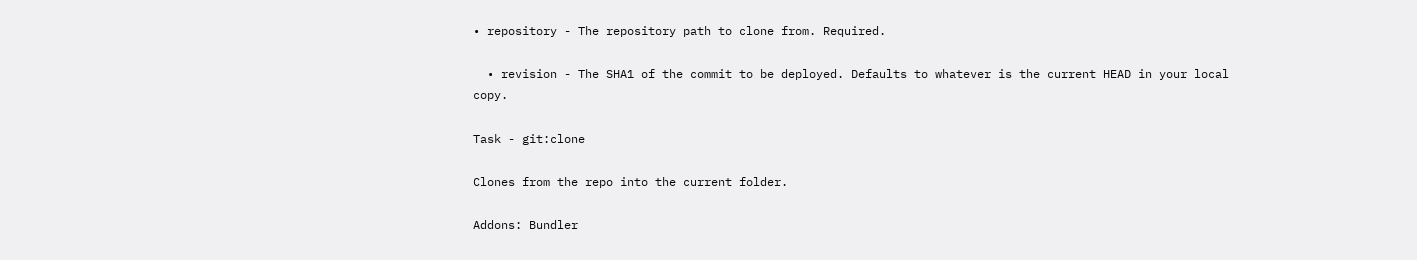• repository - The repository path to clone from. Required.

  • revision - The SHA1 of the commit to be deployed. Defaults to whatever is the current HEAD in your local copy.

Task - git:clone

Clones from the repo into the current folder.

Addons: Bundler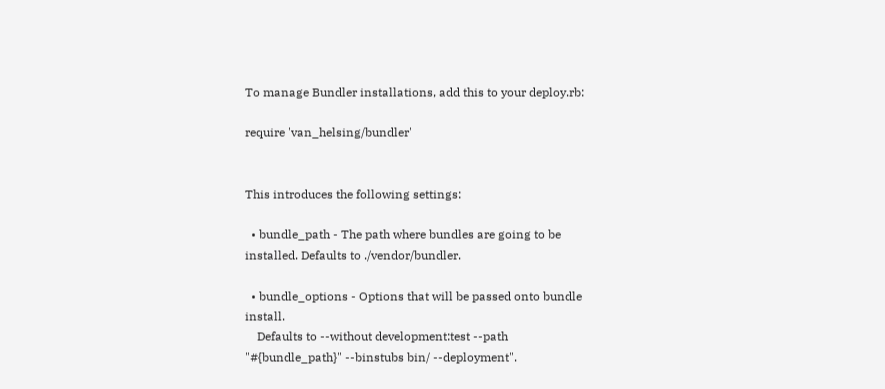To manage Bundler installations, add this to your deploy.rb:

require 'van_helsing/bundler'


This introduces the following settings:

  • bundle_path - The path where bundles are going to be installed. Defaults to ./vendor/bundler.

  • bundle_options - Options that will be passed onto bundle install.
    Defaults to --without development:test --path "#{bundle_path}" --binstubs bin/ --deployment".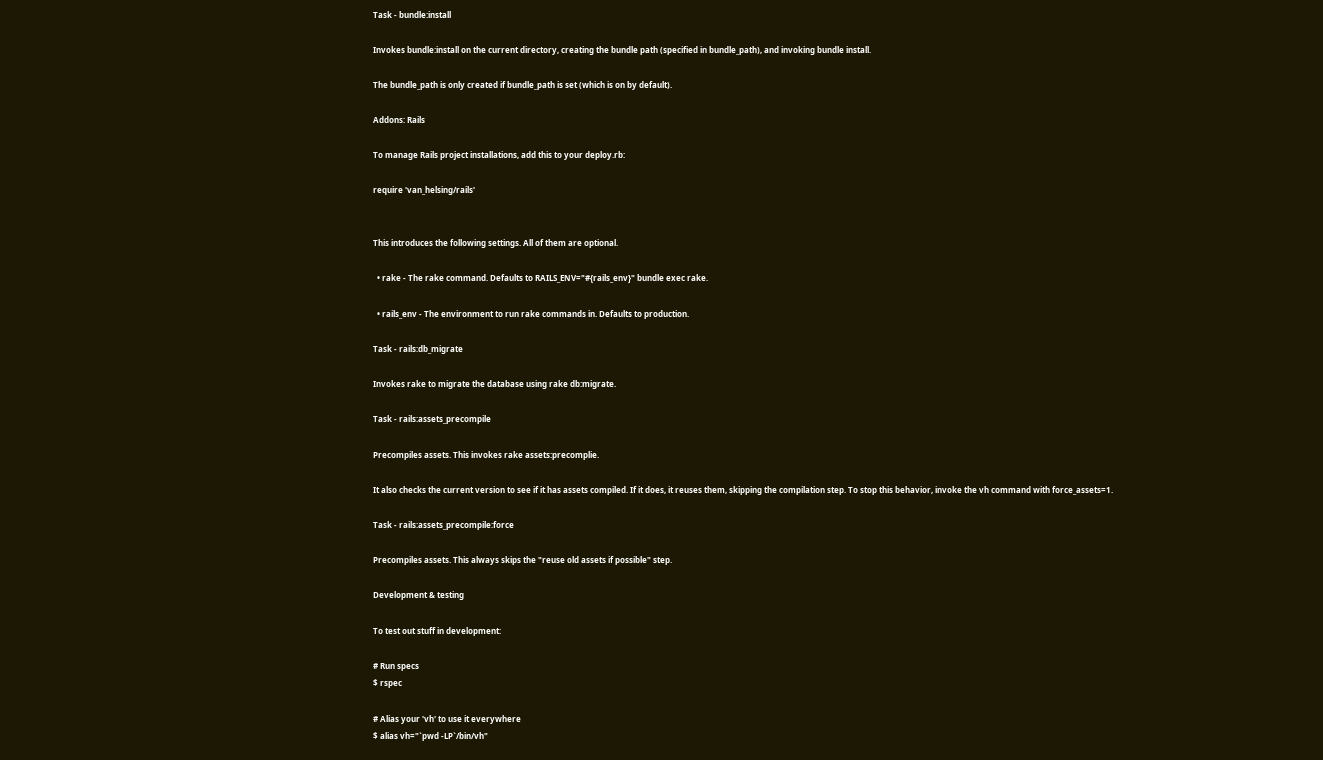Task - bundle:install

Invokes bundle:install on the current directory, creating the bundle path (specified in bundle_path), and invoking bundle install.

The bundle_path is only created if bundle_path is set (which is on by default).

Addons: Rails

To manage Rails project installations, add this to your deploy.rb:

require 'van_helsing/rails'


This introduces the following settings. All of them are optional.

  • rake - The rake command. Defaults to RAILS_ENV="#{rails_env}" bundle exec rake.

  • rails_env - The environment to run rake commands in. Defaults to production.

Task - rails:db_migrate

Invokes rake to migrate the database using rake db:migrate.

Task - rails:assets_precompile

Precompiles assets. This invokes rake assets:precomplie.

It also checks the current version to see if it has assets compiled. If it does, it reuses them, skipping the compilation step. To stop this behavior, invoke the vh command with force_assets=1.

Task - rails:assets_precompile:force

Precompiles assets. This always skips the "reuse old assets if possible" step.

Development & testing

To test out stuff in development:

# Run specs
$ rspec

# Alias your 'vh' to use it everywhere
$ alias vh="`pwd -LP`/bin/vh"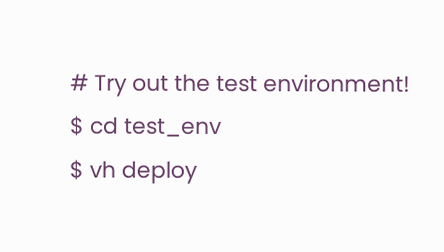# Try out the test environment!
$ cd test_env
$ vh deploy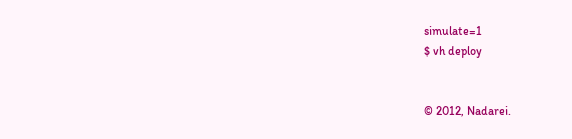simulate=1
$ vh deploy


© 2012, Nadarei.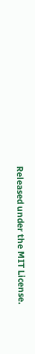Released under the MIT License.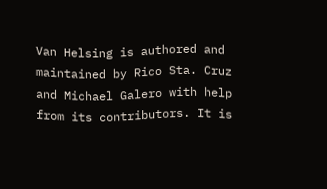Van Helsing is authored and maintained by Rico Sta. Cruz and Michael Galero with help from its contributors. It is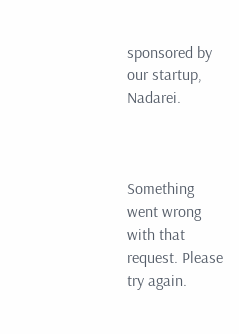sponsored by our startup, Nadarei.



Something went wrong with that request. Please try again.